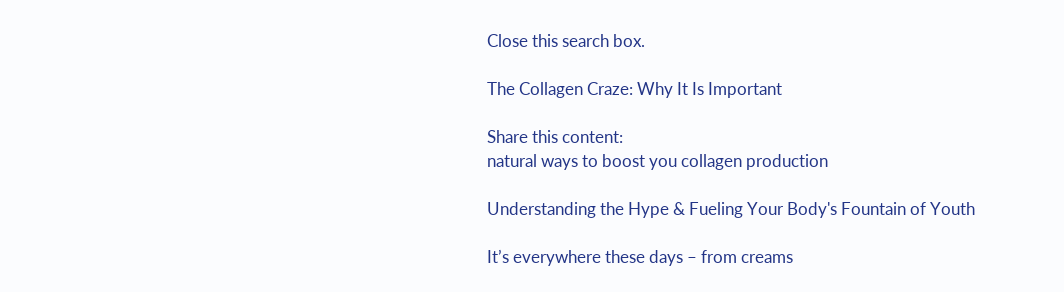Close this search box.

The Collagen Craze: Why It Is Important

Share this content:
natural ways to boost you collagen production

Understanding the Hype & Fueling Your Body's Fountain of Youth

It’s everywhere these days – from creams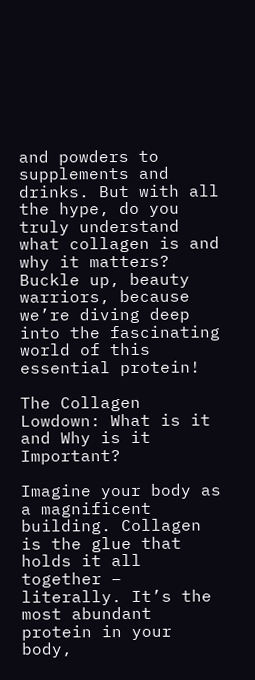and powders to supplements and drinks. But with all the hype, do you truly understand what collagen is and why it matters? Buckle up, beauty warriors, because we’re diving deep into the fascinating world of this essential protein!

The Collagen Lowdown: What is it and Why is it Important?

Imagine your body as a magnificent building. Collagen is the glue that holds it all together – literally. It’s the most abundant protein in your body,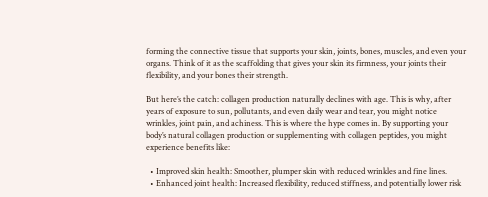forming the connective tissue that supports your skin, joints, bones, muscles, and even your organs. Think of it as the scaffolding that gives your skin its firmness, your joints their flexibility, and your bones their strength.

But here’s the catch: collagen production naturally declines with age. This is why, after years of exposure to sun, pollutants, and even daily wear and tear, you might notice wrinkles, joint pain, and achiness. This is where the hype comes in. By supporting your body’s natural collagen production or supplementing with collagen peptides, you might experience benefits like:

  • Improved skin health: Smoother, plumper skin with reduced wrinkles and fine lines.
  • Enhanced joint health: Increased flexibility, reduced stiffness, and potentially lower risk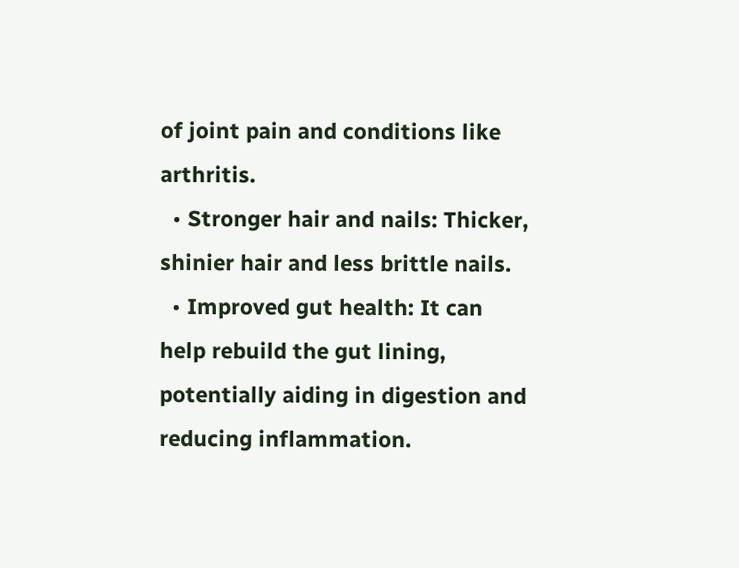of joint pain and conditions like arthritis.
  • Stronger hair and nails: Thicker, shinier hair and less brittle nails.
  • Improved gut health: It can help rebuild the gut lining, potentially aiding in digestion and reducing inflammation.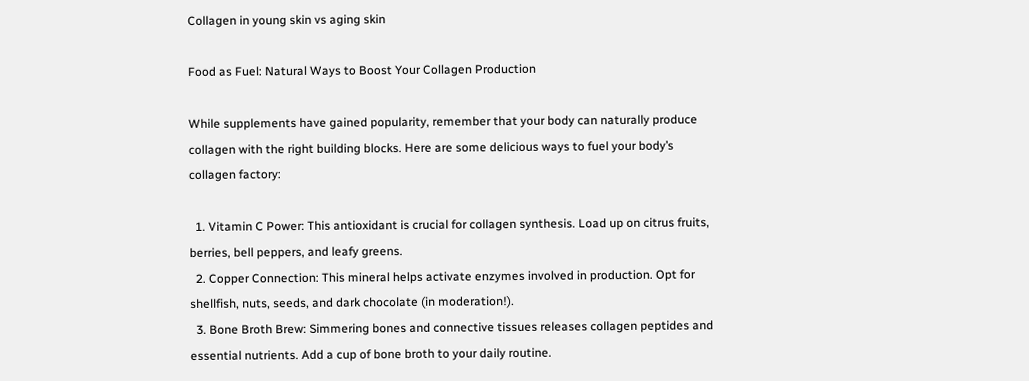Collagen in young skin vs aging skin

Food as Fuel: Natural Ways to Boost Your Collagen Production

While supplements have gained popularity, remember that your body can naturally produce collagen with the right building blocks. Here are some delicious ways to fuel your body’s collagen factory:

  1. Vitamin C Power: This antioxidant is crucial for collagen synthesis. Load up on citrus fruits, berries, bell peppers, and leafy greens.
  2. Copper Connection: This mineral helps activate enzymes involved in production. Opt for shellfish, nuts, seeds, and dark chocolate (in moderation!).
  3. Bone Broth Brew: Simmering bones and connective tissues releases collagen peptides and essential nutrients. Add a cup of bone broth to your daily routine.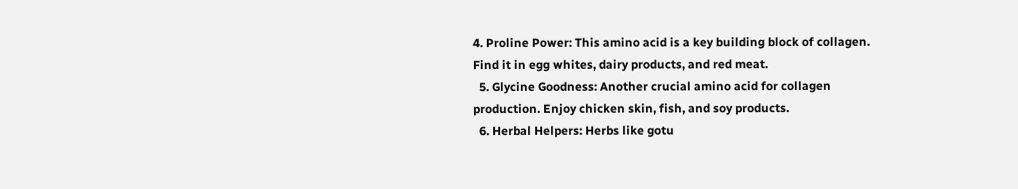4. Proline Power: This amino acid is a key building block of collagen. Find it in egg whites, dairy products, and red meat.
  5. Glycine Goodness: Another crucial amino acid for collagen production. Enjoy chicken skin, fish, and soy products.
  6. Herbal Helpers: Herbs like gotu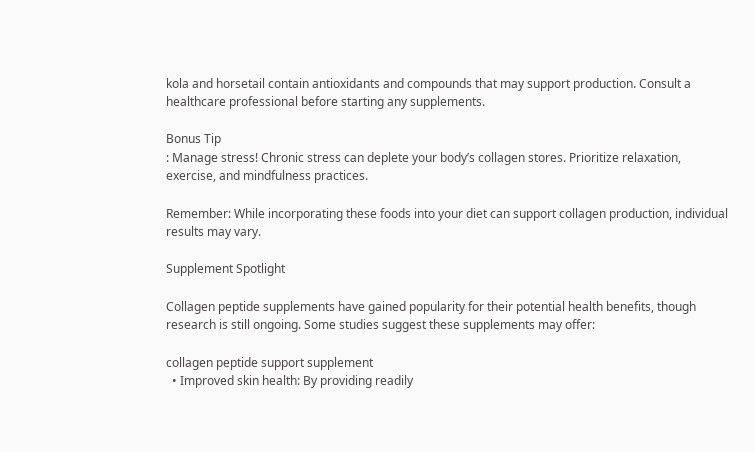kola and horsetail contain antioxidants and compounds that may support production. Consult a healthcare professional before starting any supplements.

Bonus Tip
: Manage stress! Chronic stress can deplete your body’s collagen stores. Prioritize relaxation, exercise, and mindfulness practices.

Remember: While incorporating these foods into your diet can support collagen production, individual results may vary.

Supplement Spotlight

Collagen peptide supplements have gained popularity for their potential health benefits, though research is still ongoing. Some studies suggest these supplements may offer:

collagen peptide support supplement
  • Improved skin health: By providing readily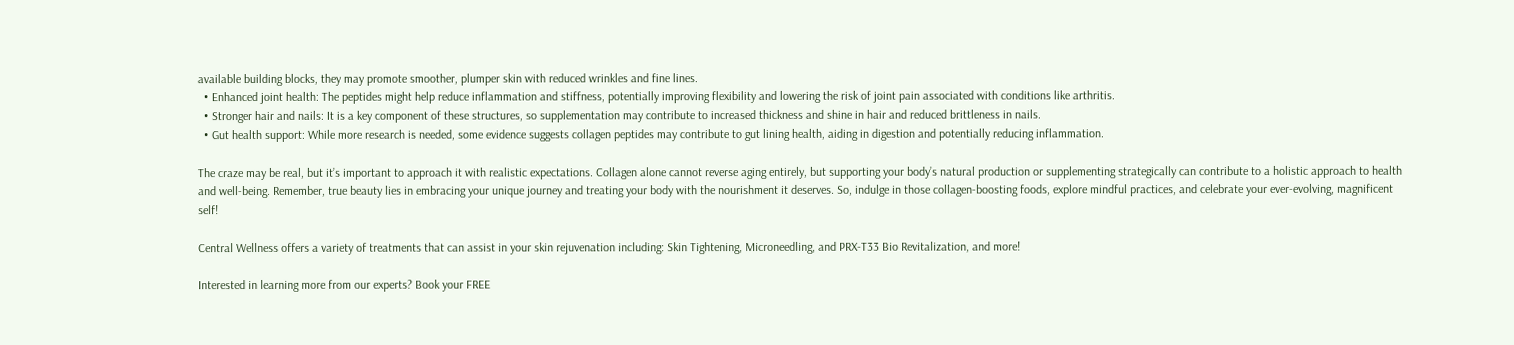available building blocks, they may promote smoother, plumper skin with reduced wrinkles and fine lines.
  • Enhanced joint health: The peptides might help reduce inflammation and stiffness, potentially improving flexibility and lowering the risk of joint pain associated with conditions like arthritis.
  • Stronger hair and nails: It is a key component of these structures, so supplementation may contribute to increased thickness and shine in hair and reduced brittleness in nails.
  • Gut health support: While more research is needed, some evidence suggests collagen peptides may contribute to gut lining health, aiding in digestion and potentially reducing inflammation.

The craze may be real, but it’s important to approach it with realistic expectations. Collagen alone cannot reverse aging entirely, but supporting your body’s natural production or supplementing strategically can contribute to a holistic approach to health and well-being. Remember, true beauty lies in embracing your unique journey and treating your body with the nourishment it deserves. So, indulge in those collagen-boosting foods, explore mindful practices, and celebrate your ever-evolving, magnificent self!

Central Wellness offers a variety of treatments that can assist in your skin rejuvenation including: Skin Tightening, Microneedling, and PRX-T33 Bio Revitalization, and more!

Interested in learning more from our experts? Book your FREE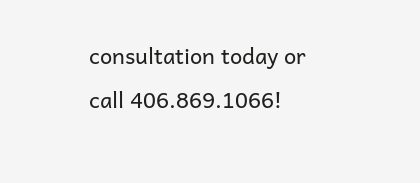consultation today or call 406.869.1066!